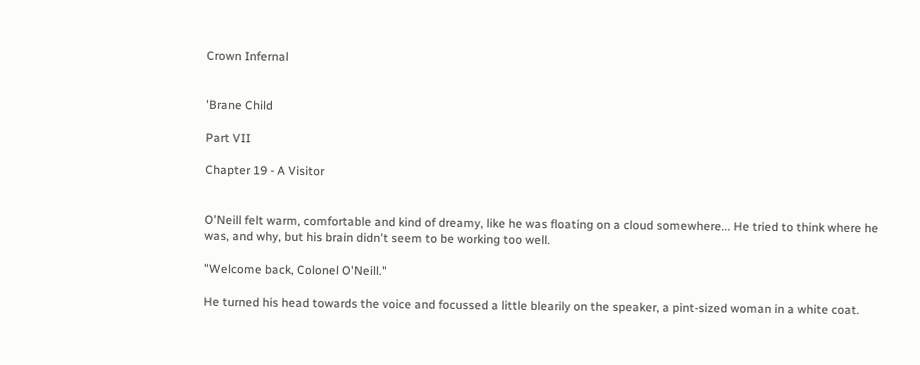Crown Infernal


'Brane Child

Part VII

Chapter 19 - A Visitor


O'Neill felt warm, comfortable and kind of dreamy, like he was floating on a cloud somewhere... He tried to think where he was, and why, but his brain didn't seem to be working too well.

"Welcome back, Colonel O'Neill."

He turned his head towards the voice and focussed a little blearily on the speaker, a pint-sized woman in a white coat.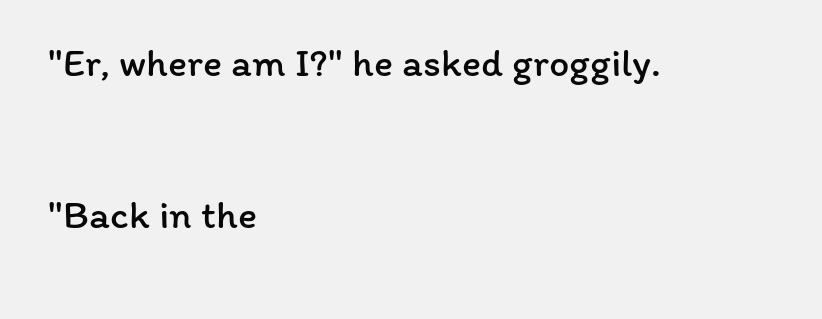"Er, where am I?" he asked groggily.

"Back in the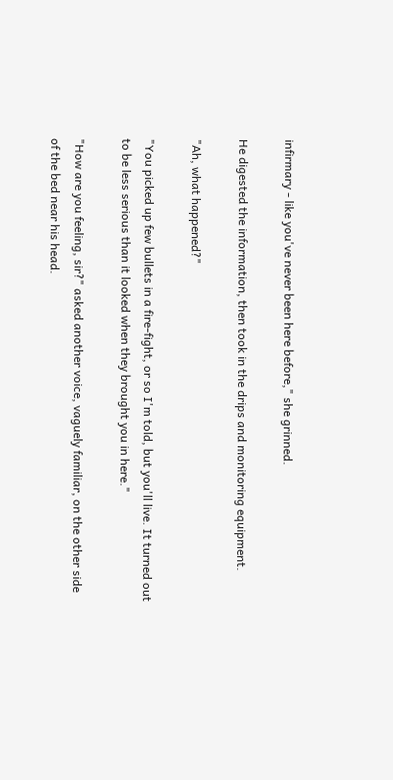infirmary - like you've never been here before," she grinned.

He digested the information, then took in the drips and monitoring equipment.

"Ah, what happened?"

"You picked up few bullets in a fire-fight, or so I'm told, but you'll live. It turned out to be less serious than it looked when they brought you in here."

"How are you feeling, sir?" asked another voice, vaguely familiar, on the other side of the bed near his head.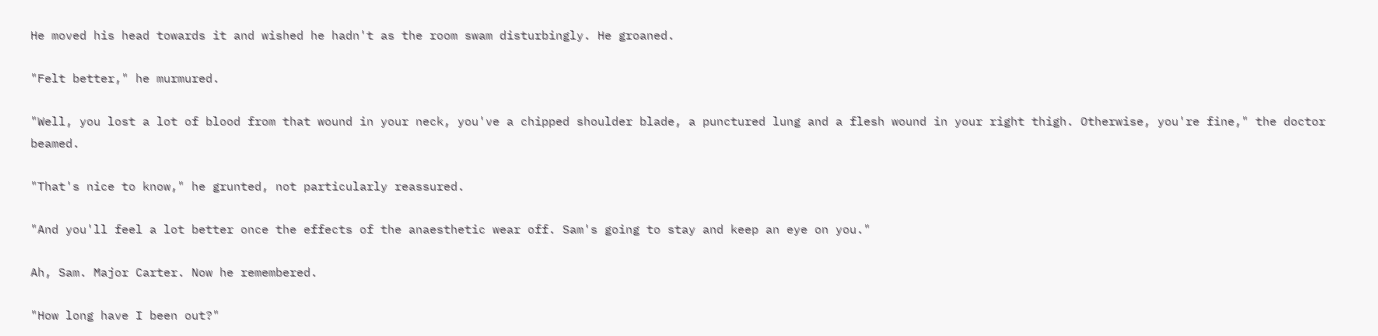He moved his head towards it and wished he hadn't as the room swam disturbingly. He groaned.

"Felt better," he murmured.

"Well, you lost a lot of blood from that wound in your neck, you've a chipped shoulder blade, a punctured lung and a flesh wound in your right thigh. Otherwise, you're fine," the doctor beamed.

"That's nice to know," he grunted, not particularly reassured.

"And you'll feel a lot better once the effects of the anaesthetic wear off. Sam's going to stay and keep an eye on you."

Ah, Sam. Major Carter. Now he remembered.

"How long have I been out?"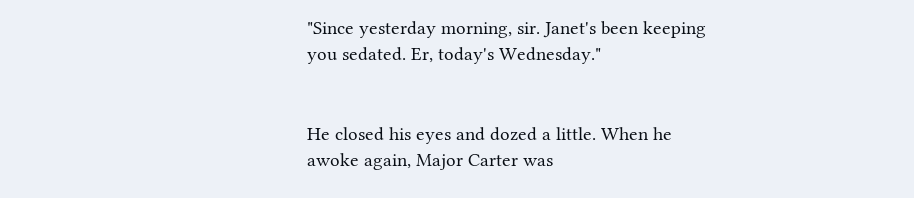"Since yesterday morning, sir. Janet's been keeping you sedated. Er, today's Wednesday."


He closed his eyes and dozed a little. When he awoke again, Major Carter was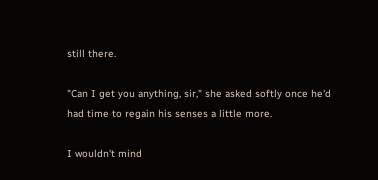still there.

"Can I get you anything, sir," she asked softly once he'd had time to regain his senses a little more.

I wouldn't mind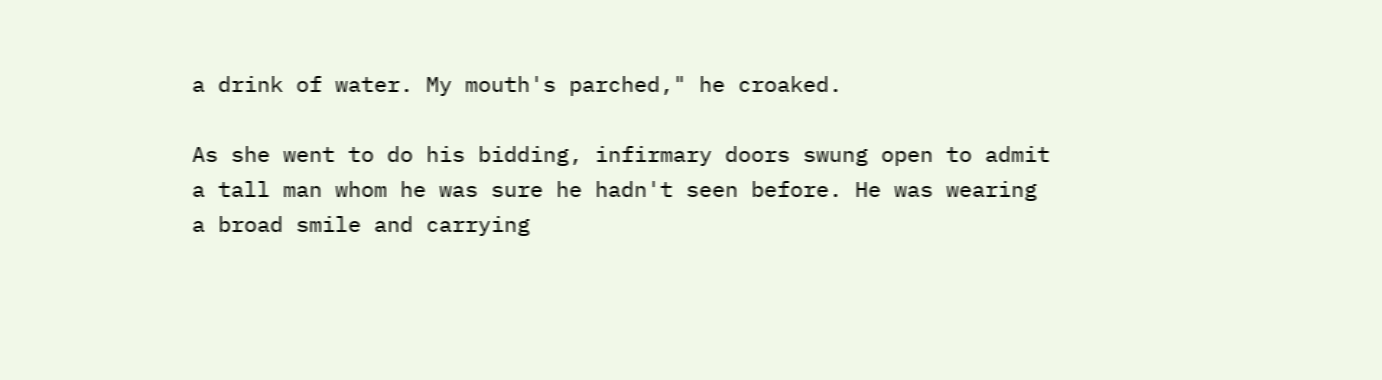a drink of water. My mouth's parched," he croaked.

As she went to do his bidding, infirmary doors swung open to admit a tall man whom he was sure he hadn't seen before. He was wearing a broad smile and carrying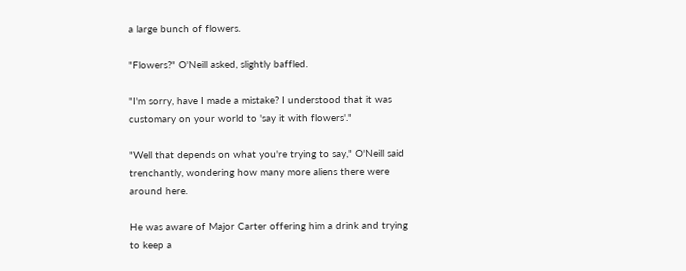a large bunch of flowers.

"Flowers?" O'Neill asked, slightly baffled.

"I'm sorry, have I made a mistake? I understood that it was customary on your world to 'say it with flowers'."

"Well that depends on what you're trying to say," O'Neill said trenchantly, wondering how many more aliens there were around here.

He was aware of Major Carter offering him a drink and trying to keep a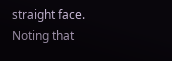straight face. Noting that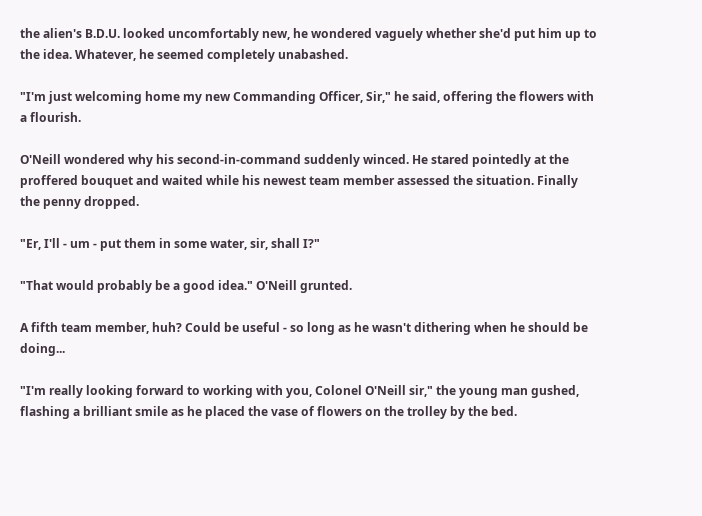the alien's B.D.U. looked uncomfortably new, he wondered vaguely whether she'd put him up to the idea. Whatever, he seemed completely unabashed.

"I'm just welcoming home my new Commanding Officer, Sir," he said, offering the flowers with a flourish.

O'Neill wondered why his second-in-command suddenly winced. He stared pointedly at the proffered bouquet and waited while his newest team member assessed the situation. Finally the penny dropped.

"Er, I'll - um - put them in some water, sir, shall I?"

"That would probably be a good idea." O'Neill grunted.

A fifth team member, huh? Could be useful - so long as he wasn't dithering when he should be doing...

"I'm really looking forward to working with you, Colonel O'Neill sir," the young man gushed, flashing a brilliant smile as he placed the vase of flowers on the trolley by the bed.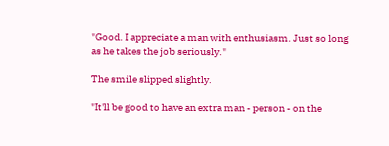"Good. I appreciate a man with enthusiasm. Just so long as he takes the job seriously."

The smile slipped slightly.

"It'll be good to have an extra man - person - on the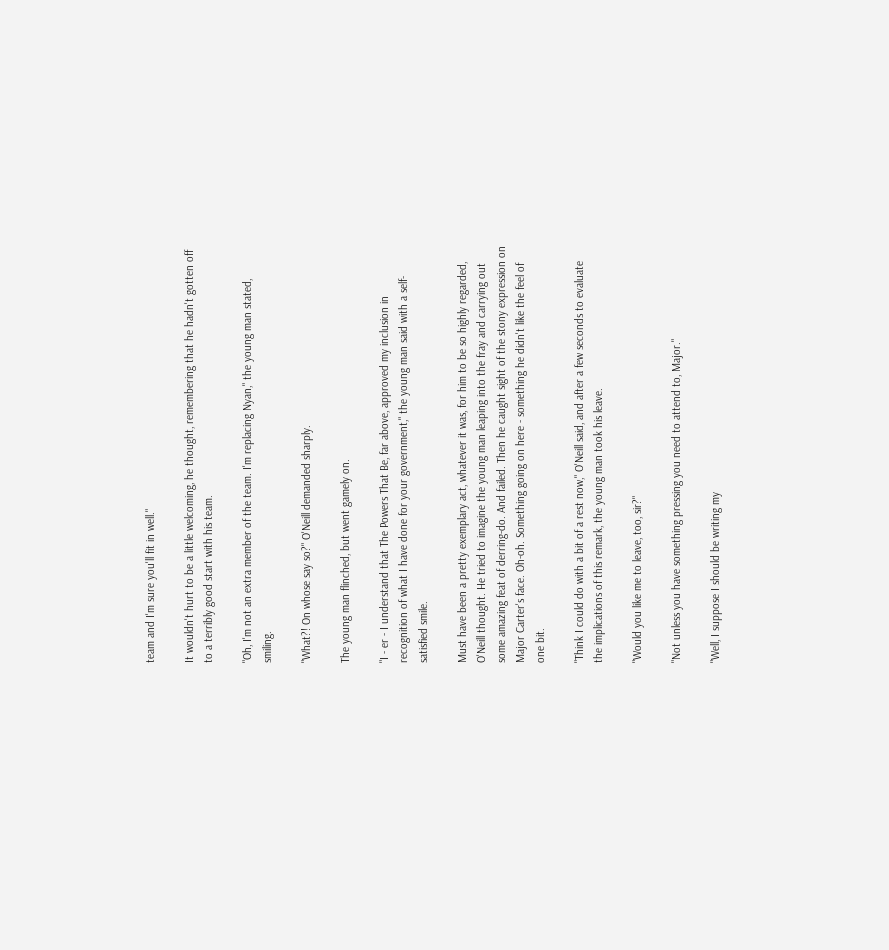team and I'm sure you'll fit in well."

It wouldn't hurt to be a little welcoming, he thought, remembering that he hadn't gotten off to a terribly good start with his team.

"Oh, I'm not an extra member of the team. I'm replacing Nyan," the young man stated, smiling.

"What?! On whose say so?" O'Neill demanded sharply.

The young man flinched, but went gamely on.

"I - er - I understand that The Powers That Be, far above, approved my inclusion in recognition of what I have done for your government," the young man said with a self-satisfied smile.

Must have been a pretty exemplary act, whatever it was, for him to be so highly regarded, O'Neill thought. He tried to imagine the young man leaping into the fray and carrying out some amazing feat of derring-do. And failed. Then he caught sight of the stony expression on Major Carter's face. Oh-oh. Something going on here - something he didn't like the feel of one bit.

"Think I could do with a bit of a rest now," O'Neill said, and after a few seconds to evaluate the implications of this remark, the young man took his leave.

"Would you like me to leave, too, sir?"

"Not unless you have something pressing you need to attend to, Major."

"Well, I suppose I should be writing my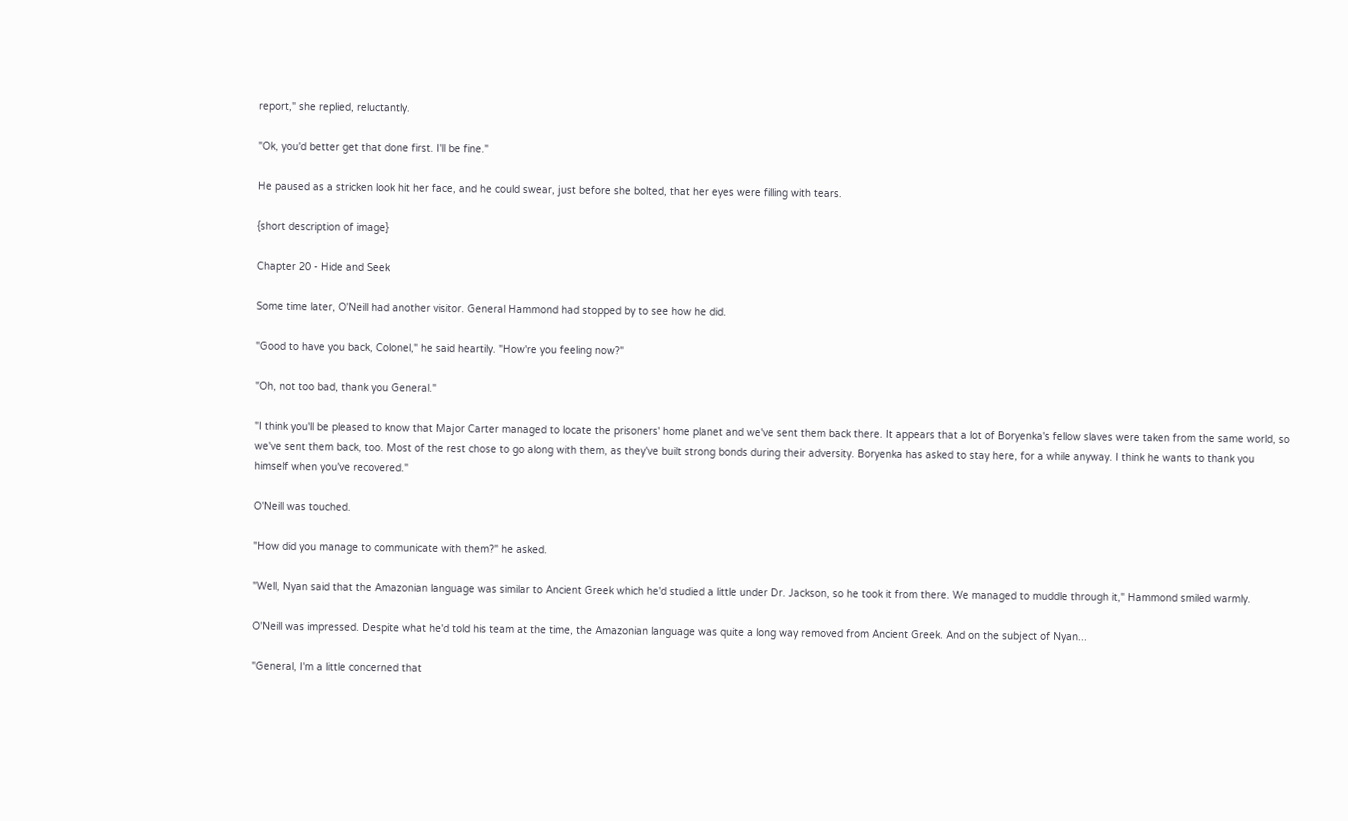report," she replied, reluctantly.

"Ok, you'd better get that done first. I'll be fine."

He paused as a stricken look hit her face, and he could swear, just before she bolted, that her eyes were filling with tears.

{short description of image}

Chapter 20 - Hide and Seek

Some time later, O'Neill had another visitor. General Hammond had stopped by to see how he did.

"Good to have you back, Colonel," he said heartily. "How're you feeling now?"

"Oh, not too bad, thank you General."

"I think you'll be pleased to know that Major Carter managed to locate the prisoners' home planet and we've sent them back there. It appears that a lot of Boryenka's fellow slaves were taken from the same world, so we've sent them back, too. Most of the rest chose to go along with them, as they've built strong bonds during their adversity. Boryenka has asked to stay here, for a while anyway. I think he wants to thank you himself when you've recovered."

O'Neill was touched.

"How did you manage to communicate with them?" he asked.

"Well, Nyan said that the Amazonian language was similar to Ancient Greek which he'd studied a little under Dr. Jackson, so he took it from there. We managed to muddle through it," Hammond smiled warmly.

O'Neill was impressed. Despite what he'd told his team at the time, the Amazonian language was quite a long way removed from Ancient Greek. And on the subject of Nyan...

"General, I'm a little concerned that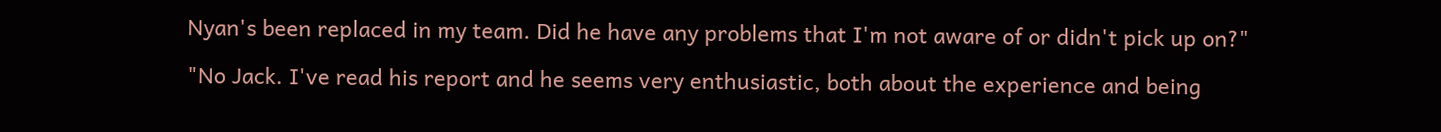Nyan's been replaced in my team. Did he have any problems that I'm not aware of or didn't pick up on?"

"No Jack. I've read his report and he seems very enthusiastic, both about the experience and being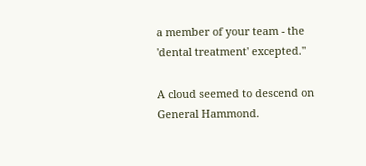a member of your team - the 'dental treatment' excepted."

A cloud seemed to descend on General Hammond.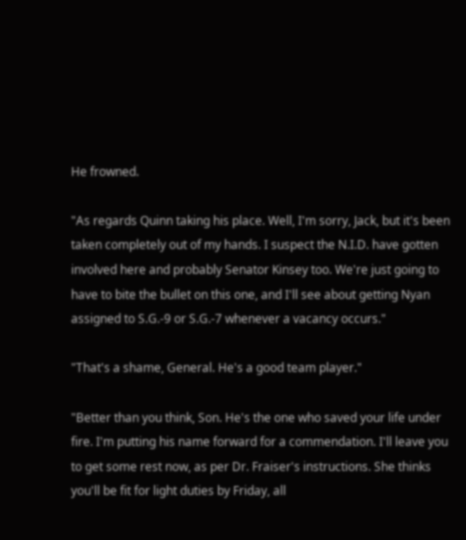He frowned.

"As regards Quinn taking his place. Well, I'm sorry, Jack, but it's been taken completely out of my hands. I suspect the N.I.D. have gotten involved here and probably Senator Kinsey too. We're just going to have to bite the bullet on this one, and I'll see about getting Nyan assigned to S.G.-9 or S.G.-7 whenever a vacancy occurs."

"That's a shame, General. He's a good team player."

"Better than you think, Son. He's the one who saved your life under fire. I'm putting his name forward for a commendation. I'll leave you to get some rest now, as per Dr. Fraiser's instructions. She thinks you'll be fit for light duties by Friday, all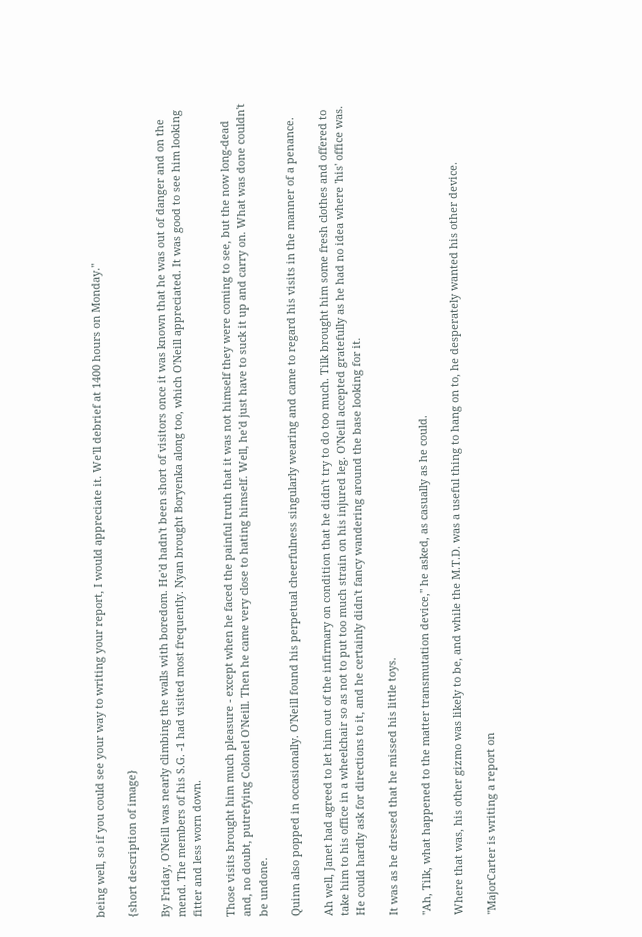being well, so if you could see your way to writing your report, I would appreciate it. We'll debrief at 1400 hours on Monday."

{short description of image}

By Friday, O'Neill was nearly climbing the walls with boredom. He'd hadn't been short of visitors once it was known that he was out of danger and on the mend. The members of his S.G. -1 had visited most frequently. Nyan brought Boryenka along too, which O'Neill appreciated. It was good to see him looking fitter and less worn down.

Those visits brought him much pleasure - except when he faced the painful truth that it was not himself they were coming to see, but the now long-dead and, no doubt, putrefying Colonel O'Neill. Then he came very close to hating himself. Well, he'd just have to suck it up and carry on. What was done couldn't be undone.

Quinn also popped in occasionally. O'Neill found his perpetual cheerfulness singularly wearing and came to regard his visits in the manner of a penance.

Ah well, Janet had agreed to let him out of the infirmary on condition that he didn't try to do too much. Tilk brought him some fresh clothes and offered to take him to his office in a wheelchair so as not to put too much strain on his injured leg. O'Neill accepted gratefully as he had no idea where 'his' office was. He could hardly ask for directions to it, and he certainly didn't fancy wandering around the base looking for it.

It was as he dressed that he missed his little toys.

"Ah, Tilk, what happened to the matter transmutation device," he asked, as casually as he could.

Where that was, his other gizmo was likely to be, and while the M.T.D. was a useful thing to hang on to, he desperately wanted his other device.

"MajorCarter is writing a report on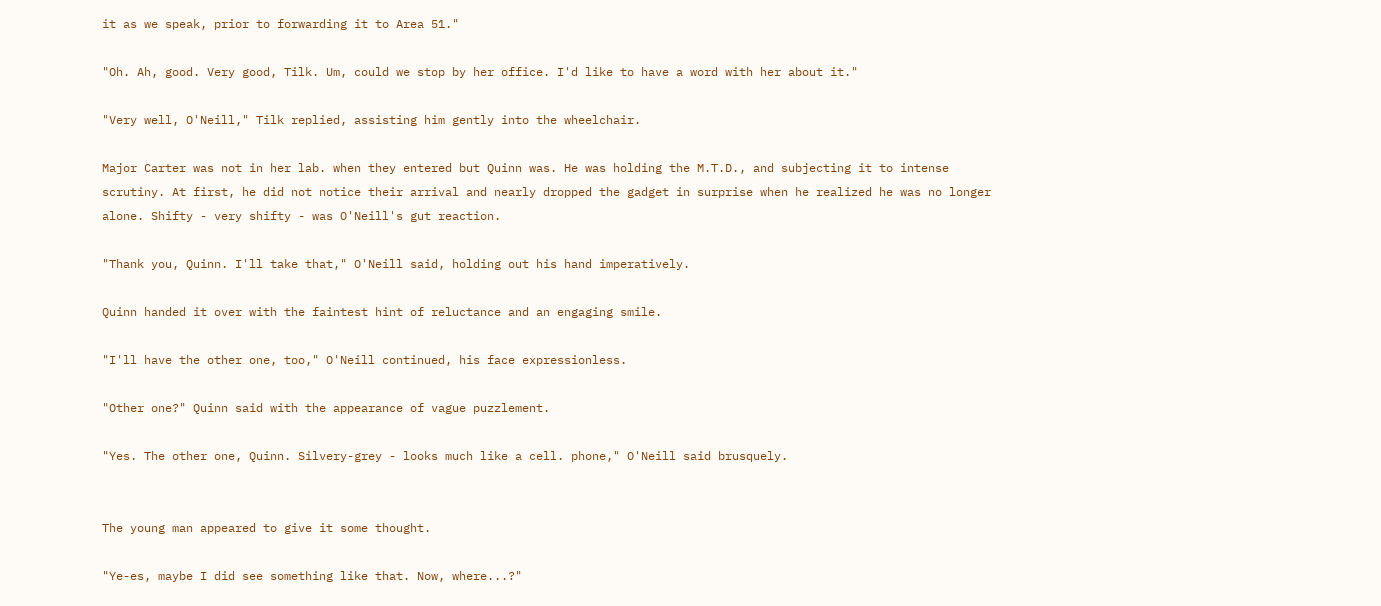it as we speak, prior to forwarding it to Area 51."

"Oh. Ah, good. Very good, Tilk. Um, could we stop by her office. I'd like to have a word with her about it."

"Very well, O'Neill," Tilk replied, assisting him gently into the wheelchair.

Major Carter was not in her lab. when they entered but Quinn was. He was holding the M.T.D., and subjecting it to intense scrutiny. At first, he did not notice their arrival and nearly dropped the gadget in surprise when he realized he was no longer alone. Shifty - very shifty - was O'Neill's gut reaction.

"Thank you, Quinn. I'll take that," O'Neill said, holding out his hand imperatively.

Quinn handed it over with the faintest hint of reluctance and an engaging smile.

"I'll have the other one, too," O'Neill continued, his face expressionless.

"Other one?" Quinn said with the appearance of vague puzzlement.

"Yes. The other one, Quinn. Silvery-grey - looks much like a cell. phone," O'Neill said brusquely.


The young man appeared to give it some thought.

"Ye-es, maybe I did see something like that. Now, where...?"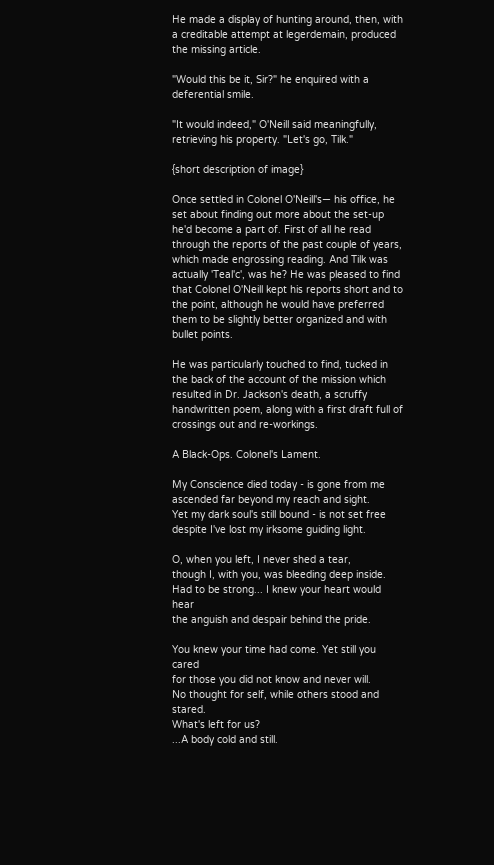He made a display of hunting around, then, with a creditable attempt at legerdemain, produced the missing article.

"Would this be it, Sir?" he enquired with a deferential smile.

"It would indeed," O'Neill said meaningfully, retrieving his property. "Let's go, Tilk."

{short description of image}

Once settled in Colonel O'Neill's— his office, he set about finding out more about the set-up he'd become a part of. First of all he read through the reports of the past couple of years, which made engrossing reading. And Tilk was actually 'Teal'c', was he? He was pleased to find that Colonel O'Neill kept his reports short and to the point, although he would have preferred them to be slightly better organized and with bullet points.

He was particularly touched to find, tucked in the back of the account of the mission which resulted in Dr. Jackson's death, a scruffy handwritten poem, along with a first draft full of crossings out and re-workings.

A Black-Ops. Colonel's Lament.

My Conscience died today - is gone from me
ascended far beyond my reach and sight.
Yet my dark soul's still bound - is not set free
despite I've lost my irksome guiding light.

O, when you left, I never shed a tear,
though I, with you, was bleeding deep inside.
Had to be strong... I knew your heart would hear
the anguish and despair behind the pride.

You knew your time had come. Yet still you cared
for those you did not know and never will.
No thought for self, while others stood and stared.
What's left for us?
...A body cold and still.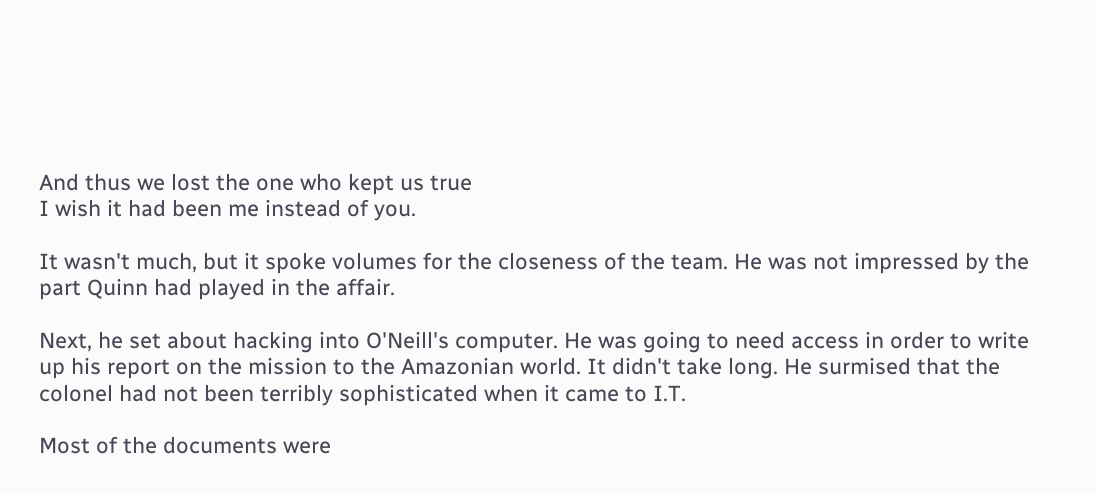And thus we lost the one who kept us true
I wish it had been me instead of you.

It wasn't much, but it spoke volumes for the closeness of the team. He was not impressed by the part Quinn had played in the affair.

Next, he set about hacking into O'Neill's computer. He was going to need access in order to write up his report on the mission to the Amazonian world. It didn't take long. He surmised that the colonel had not been terribly sophisticated when it came to I.T.

Most of the documents were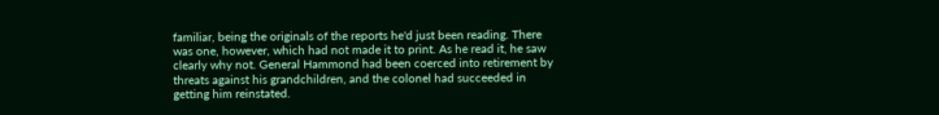familiar, being the originals of the reports he'd just been reading. There was one, however, which had not made it to print. As he read it, he saw clearly why not. General Hammond had been coerced into retirement by threats against his grandchildren, and the colonel had succeeded in getting him reinstated.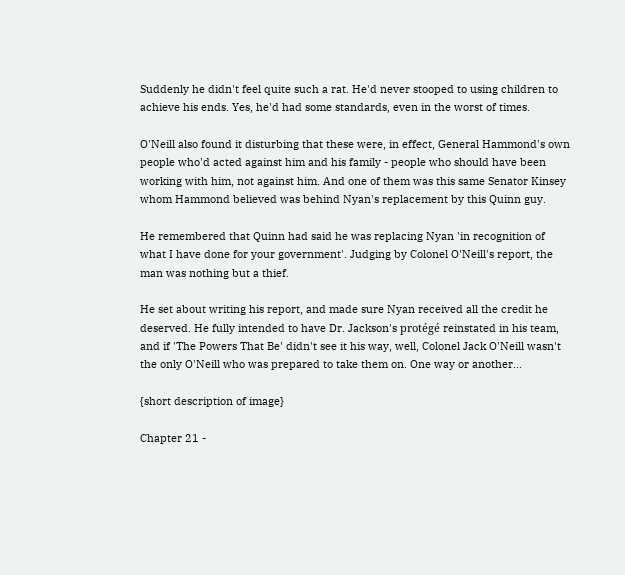Suddenly he didn't feel quite such a rat. He'd never stooped to using children to achieve his ends. Yes, he'd had some standards, even in the worst of times.

O'Neill also found it disturbing that these were, in effect, General Hammond's own people who'd acted against him and his family - people who should have been working with him, not against him. And one of them was this same Senator Kinsey whom Hammond believed was behind Nyan's replacement by this Quinn guy.

He remembered that Quinn had said he was replacing Nyan 'in recognition of what I have done for your government'. Judging by Colonel O'Neill's report, the man was nothing but a thief.

He set about writing his report, and made sure Nyan received all the credit he deserved. He fully intended to have Dr. Jackson's protégé reinstated in his team, and if 'The Powers That Be' didn't see it his way, well, Colonel Jack O'Neill wasn't the only O'Neill who was prepared to take them on. One way or another...

{short description of image}

Chapter 21 -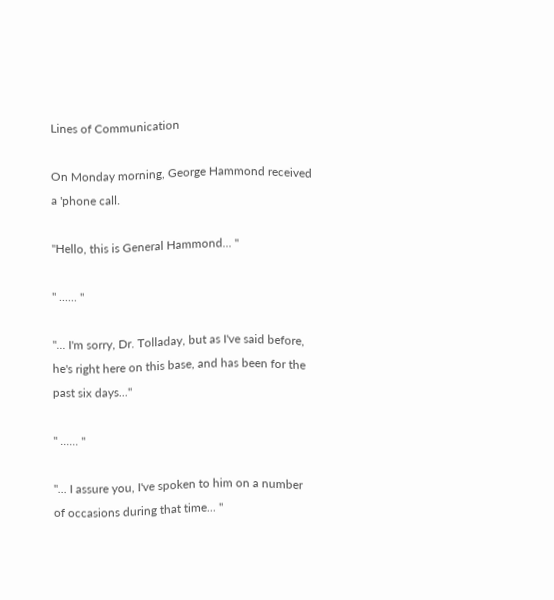Lines of Communication

On Monday morning, George Hammond received a 'phone call.

"Hello, this is General Hammond... "

" ...... "

"... I'm sorry, Dr. Tolladay, but as I've said before, he's right here on this base, and has been for the past six days..."

" ...... "

"... I assure you, I've spoken to him on a number of occasions during that time... "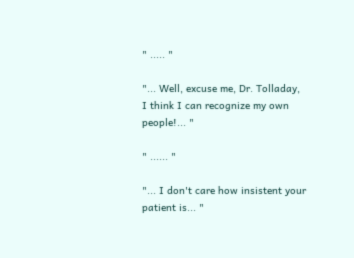" ..... "

"... Well, excuse me, Dr. Tolladay, I think I can recognize my own people!... "

" ...... "

"... I don't care how insistent your patient is... "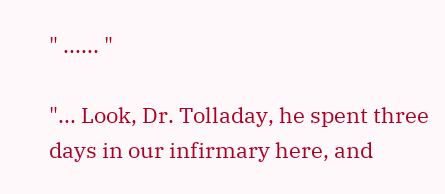" ...... "

"... Look, Dr. Tolladay, he spent three days in our infirmary here, and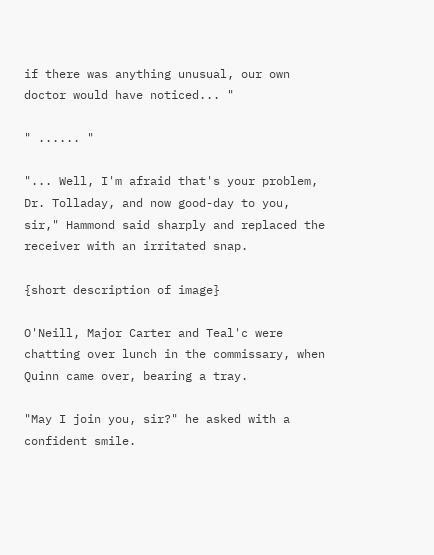if there was anything unusual, our own doctor would have noticed... "

" ...... "

"... Well, I'm afraid that's your problem, Dr. Tolladay, and now good-day to you, sir," Hammond said sharply and replaced the receiver with an irritated snap.

{short description of image}

O'Neill, Major Carter and Teal'c were chatting over lunch in the commissary, when Quinn came over, bearing a tray.

"May I join you, sir?" he asked with a confident smile.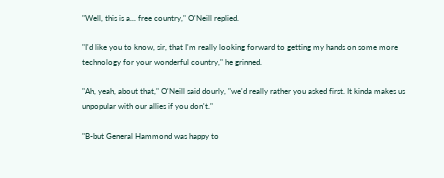"Well, this is a... free country," O'Neill replied.

"I'd like you to know, sir, that I'm really looking forward to getting my hands on some more technology for your wonderful country," he grinned.

"Ah, yeah, about that," O'Neill said dourly, "we'd really rather you asked first. It kinda makes us unpopular with our allies if you don't."

"B-but General Hammond was happy to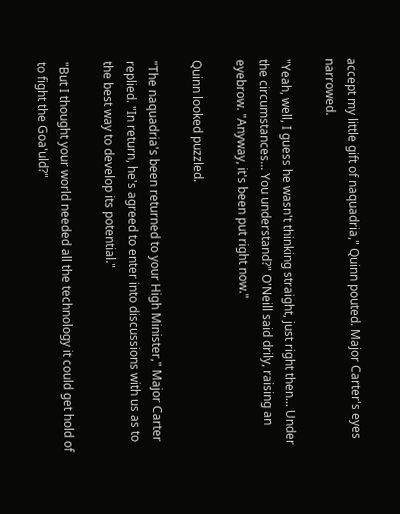accept my little gift of naquadria," Quinn pouted. Major Carter's eyes narrowed.

"Yeah, well, I guess he wasn't thinking straight, just right then... Under the circumstances... You understand?" O'Neill said drily, raising an eyebrow. "Anyway, it's been put right now."

Quinn looked puzzled.

"The naquadria's been returned to your High Minister," Major Carter replied. "In return, he's agreed to enter into discussions with us as to the best way to develop its potential."

"But I thought your world needed all the technology it could get hold of to fight the Goa'uld?"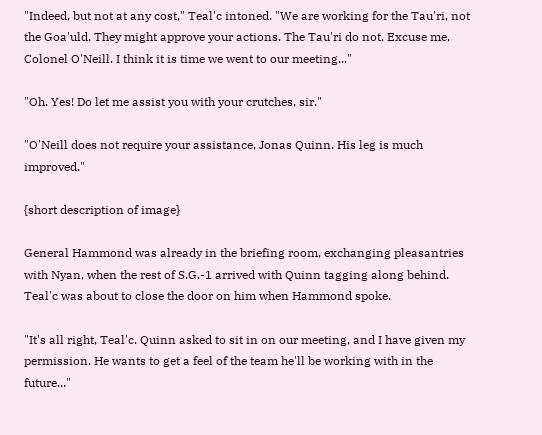"Indeed, but not at any cost," Teal'c intoned. "We are working for the Tau'ri, not the Goa'uld. They might approve your actions. The Tau'ri do not. Excuse me, Colonel O'Neill. I think it is time we went to our meeting..."

"Oh. Yes! Do let me assist you with your crutches, sir."

"O'Neill does not require your assistance, Jonas Quinn. His leg is much improved."

{short description of image}

General Hammond was already in the briefing room, exchanging pleasantries with Nyan, when the rest of S.G.-1 arrived with Quinn tagging along behind. Teal'c was about to close the door on him when Hammond spoke.

"It's all right, Teal'c. Quinn asked to sit in on our meeting, and I have given my permission. He wants to get a feel of the team he'll be working with in the future..."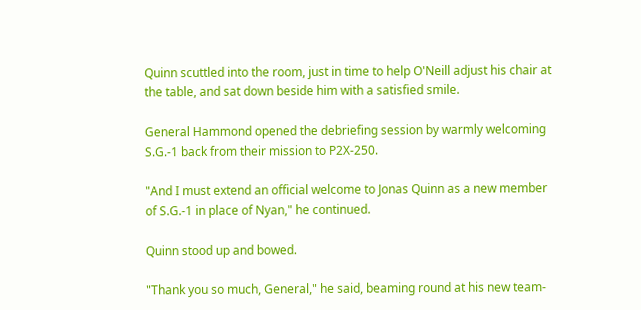Quinn scuttled into the room, just in time to help O'Neill adjust his chair at the table, and sat down beside him with a satisfied smile.

General Hammond opened the debriefing session by warmly welcoming S.G.-1 back from their mission to P2X-250.

"And I must extend an official welcome to Jonas Quinn as a new member of S.G.-1 in place of Nyan," he continued.

Quinn stood up and bowed.

"Thank you so much, General," he said, beaming round at his new team-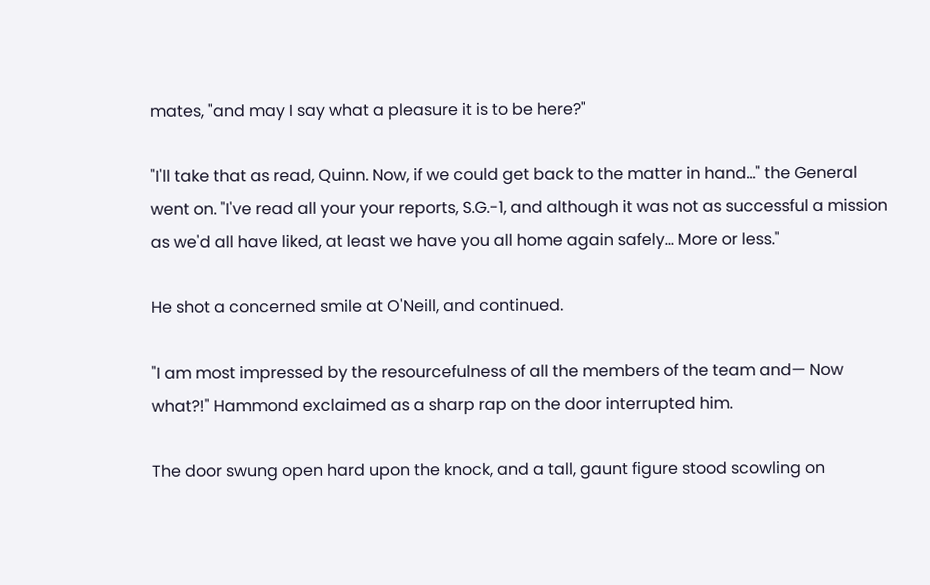mates, "and may I say what a pleasure it is to be here?"

"I'll take that as read, Quinn. Now, if we could get back to the matter in hand..." the General went on. "I've read all your your reports, S.G.-1, and although it was not as successful a mission as we'd all have liked, at least we have you all home again safely... More or less."

He shot a concerned smile at O'Neill, and continued.

"I am most impressed by the resourcefulness of all the members of the team and— Now what?!" Hammond exclaimed as a sharp rap on the door interrupted him.

The door swung open hard upon the knock, and a tall, gaunt figure stood scowling on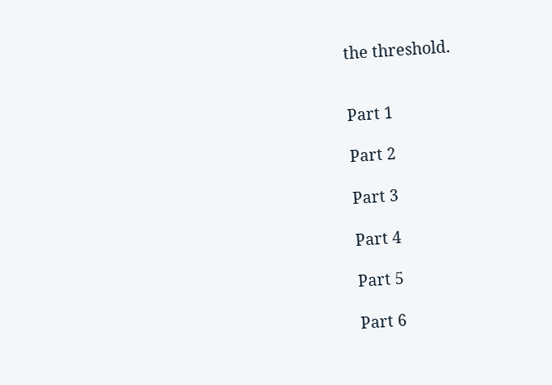the threshold.


Part 1

Part 2

Part 3

Part 4

Part 5

Part 6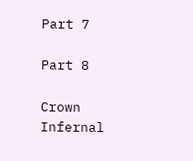Part 7

Part 8

Crown Infernal